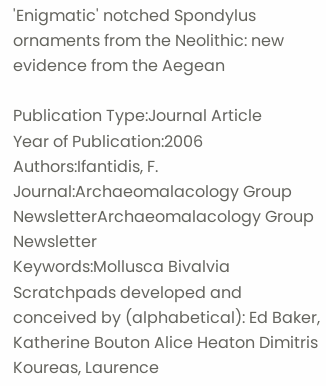'Enigmatic' notched Spondylus ornaments from the Neolithic: new evidence from the Aegean

Publication Type:Journal Article
Year of Publication:2006
Authors:Ifantidis, F.
Journal:Archaeomalacology Group NewsletterArchaeomalacology Group Newsletter
Keywords:Mollusca Bivalvia
Scratchpads developed and conceived by (alphabetical): Ed Baker, Katherine Bouton Alice Heaton Dimitris Koureas, Laurence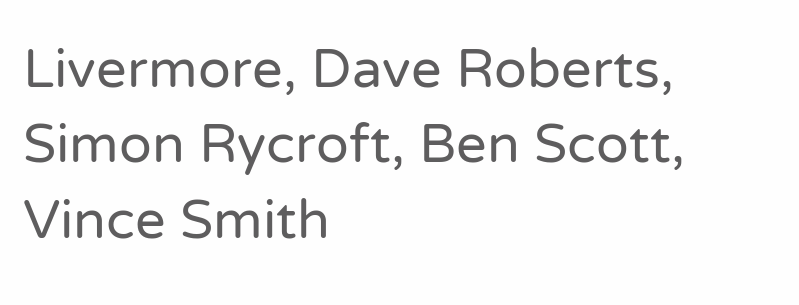Livermore, Dave Roberts, Simon Rycroft, Ben Scott, Vince Smith